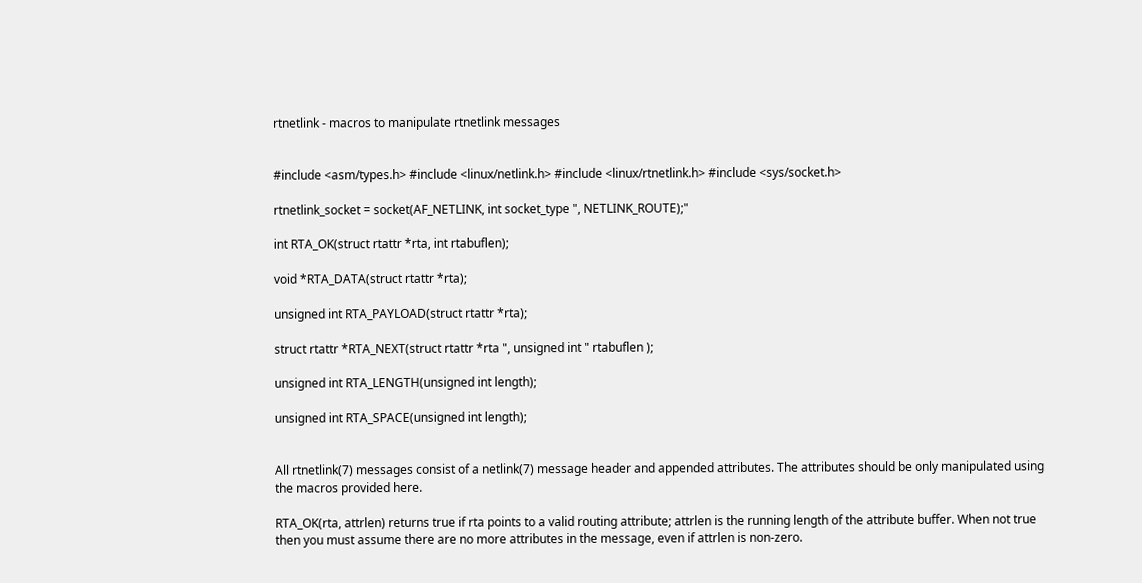rtnetlink - macros to manipulate rtnetlink messages


#include <asm/types.h> #include <linux/netlink.h> #include <linux/rtnetlink.h> #include <sys/socket.h>

rtnetlink_socket = socket(AF_NETLINK, int socket_type ", NETLINK_ROUTE);"

int RTA_OK(struct rtattr *rta, int rtabuflen);

void *RTA_DATA(struct rtattr *rta);

unsigned int RTA_PAYLOAD(struct rtattr *rta);

struct rtattr *RTA_NEXT(struct rtattr *rta ", unsigned int " rtabuflen );

unsigned int RTA_LENGTH(unsigned int length);

unsigned int RTA_SPACE(unsigned int length);


All rtnetlink(7) messages consist of a netlink(7) message header and appended attributes. The attributes should be only manipulated using the macros provided here.

RTA_OK(rta, attrlen) returns true if rta points to a valid routing attribute; attrlen is the running length of the attribute buffer. When not true then you must assume there are no more attributes in the message, even if attrlen is non-zero.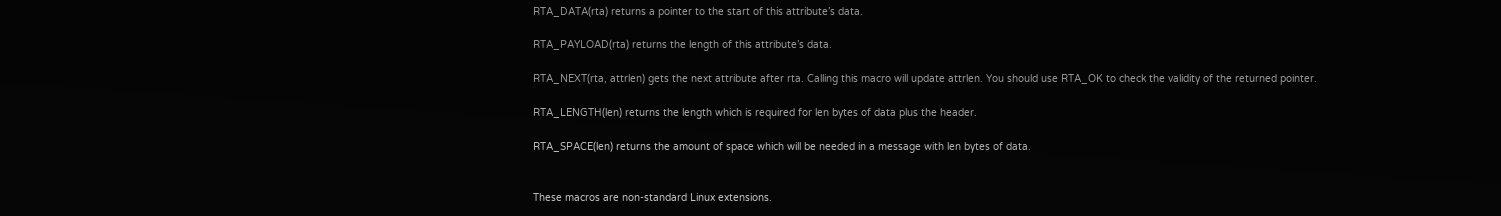RTA_DATA(rta) returns a pointer to the start of this attribute’s data.

RTA_PAYLOAD(rta) returns the length of this attribute’s data.

RTA_NEXT(rta, attrlen) gets the next attribute after rta. Calling this macro will update attrlen. You should use RTA_OK to check the validity of the returned pointer.

RTA_LENGTH(len) returns the length which is required for len bytes of data plus the header.

RTA_SPACE(len) returns the amount of space which will be needed in a message with len bytes of data.


These macros are non-standard Linux extensions.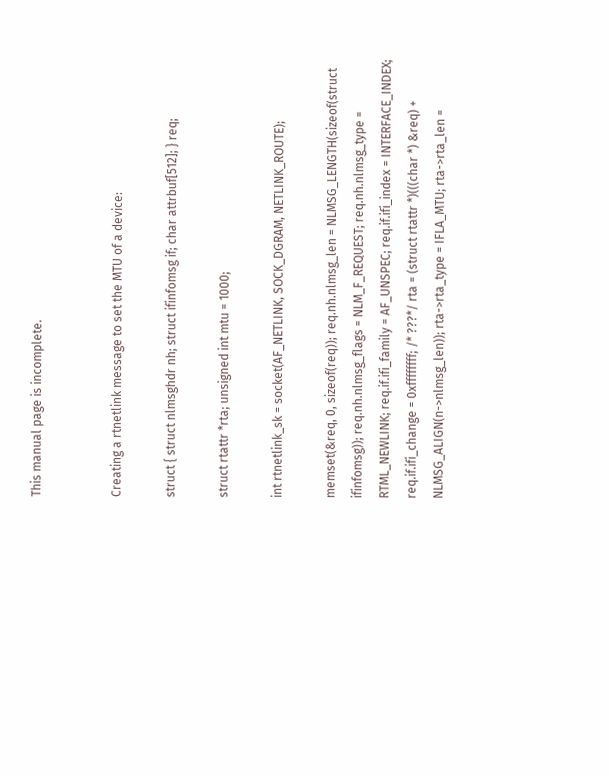This manual page is incomplete.


Creating a rtnetlink message to set the MTU of a device:

struct { struct nlmsghdr nh; struct ifinfomsg if; char attrbuf[512]; } req;

struct rtattr *rta; unsigned int mtu = 1000;

int rtnetlink_sk = socket(AF_NETLINK, SOCK_DGRAM, NETLINK_ROUTE);

memset(&req, 0, sizeof(req)); req.nh.nlmsg_len = NLMSG_LENGTH(sizeof(struct ifinfomsg)); req.nh.nlmsg_flags = NLM_F_REQUEST; req.nh.nlmsg_type = RTML_NEWLINK; req.if.ifi_family = AF_UNSPEC; req.if.ifi_index = INTERFACE_INDEX; req.if.ifi_change = 0xffffffff; /* ???*/ rta = (struct rtattr *)(((char *) &req) + NLMSG_ALIGN(n->nlmsg_len)); rta->rta_type = IFLA_MTU; rta->rta_len =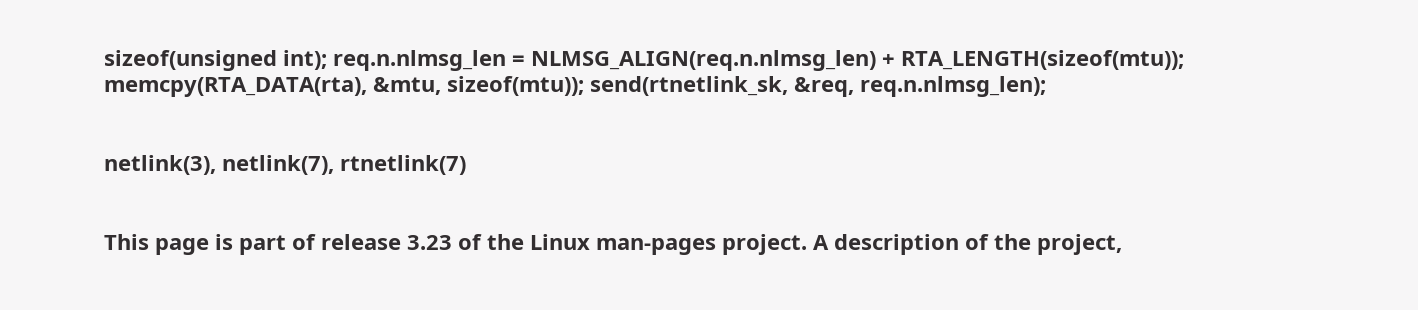sizeof(unsigned int); req.n.nlmsg_len = NLMSG_ALIGN(req.n.nlmsg_len) + RTA_LENGTH(sizeof(mtu)); memcpy(RTA_DATA(rta), &mtu, sizeof(mtu)); send(rtnetlink_sk, &req, req.n.nlmsg_len);


netlink(3), netlink(7), rtnetlink(7)


This page is part of release 3.23 of the Linux man-pages project. A description of the project,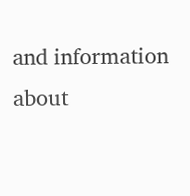and information about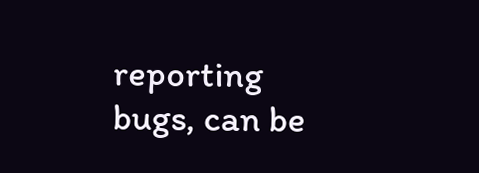reporting bugs, can be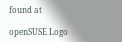found at

openSUSE Logo